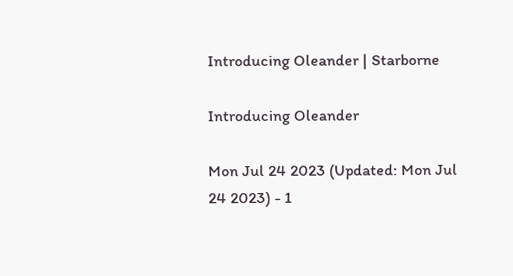Introducing Oleander | Starborne

Introducing Oleander

Mon Jul 24 2023 (Updated: Mon Jul 24 2023) - 1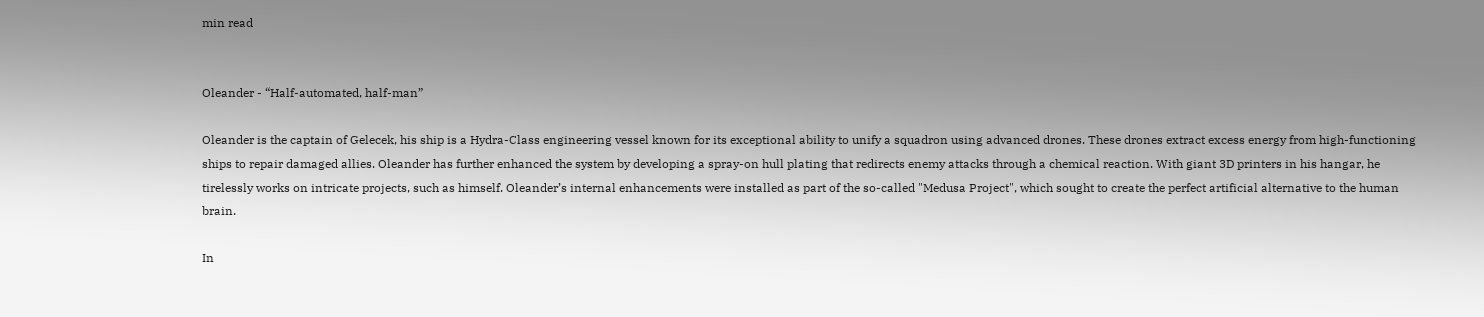min read


Oleander - “Half-automated, half-man”

Oleander is the captain of Gelecek, his ship is a Hydra-Class engineering vessel known for its exceptional ability to unify a squadron using advanced drones. These drones extract excess energy from high-functioning ships to repair damaged allies. Oleander has further enhanced the system by developing a spray-on hull plating that redirects enemy attacks through a chemical reaction. With giant 3D printers in his hangar, he tirelessly works on intricate projects, such as himself. Oleander’s internal enhancements were installed as part of the so-called "Medusa Project", which sought to create the perfect artificial alternative to the human brain.

In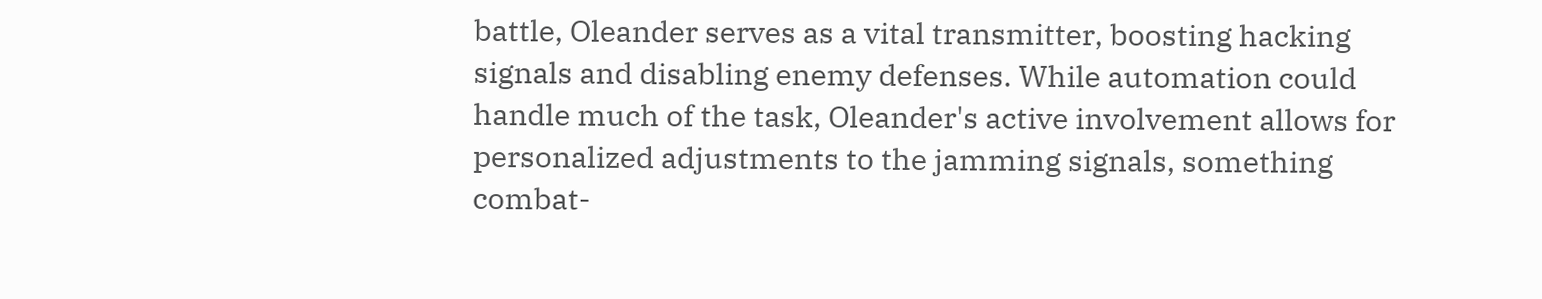battle, Oleander serves as a vital transmitter, boosting hacking signals and disabling enemy defenses. While automation could handle much of the task, Oleander's active involvement allows for personalized adjustments to the jamming signals, something combat-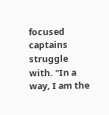focused captains struggle with. "In a way, I am the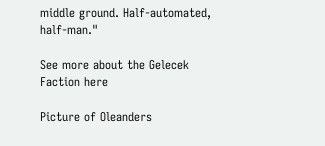middle ground. Half-automated, half-man."

See more about the Gelecek Faction here

Picture of Oleanders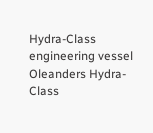Hydra-Class engineering vessel
Oleanders Hydra-Class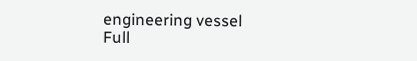engineering vessel
Full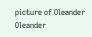picture of Oleander
Oleander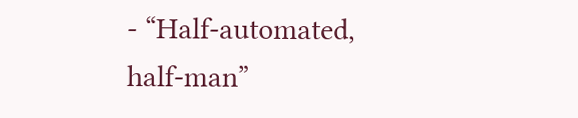- “Half-automated, half-man”